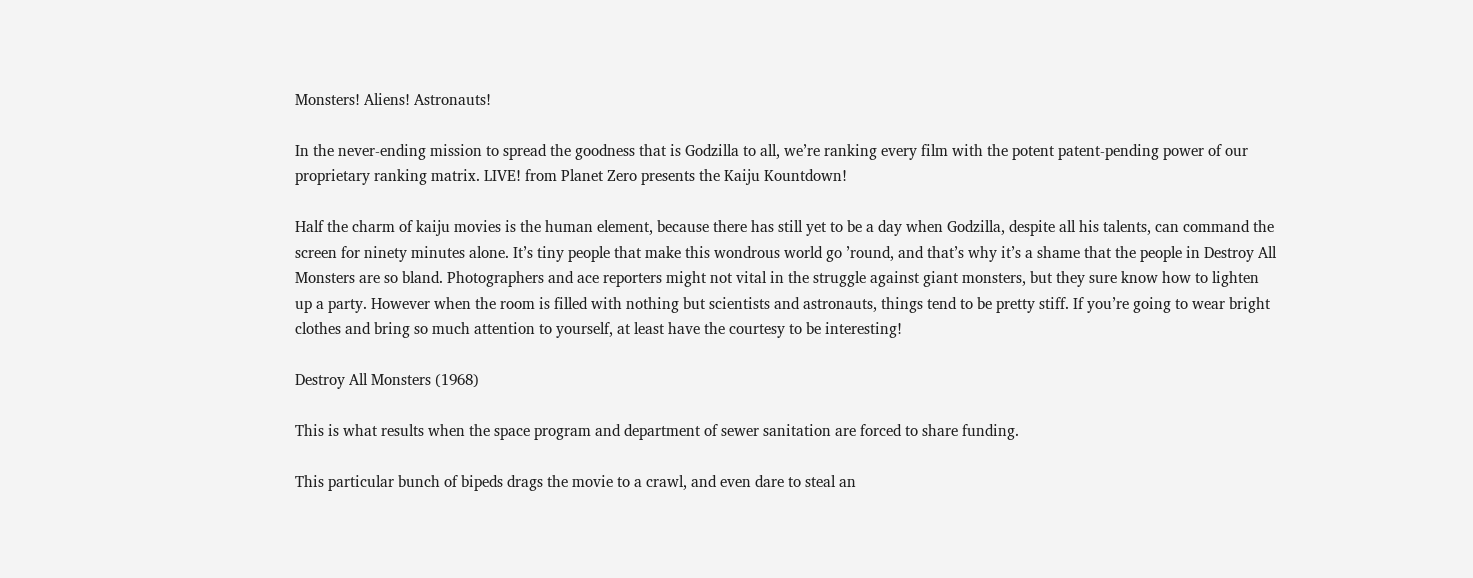Monsters! Aliens! Astronauts!

In the never-ending mission to spread the goodness that is Godzilla to all, we’re ranking every film with the potent patent-pending power of our proprietary ranking matrix. LIVE! from Planet Zero presents the Kaiju Kountdown!

Half the charm of kaiju movies is the human element, because there has still yet to be a day when Godzilla, despite all his talents, can command the screen for ninety minutes alone. It’s tiny people that make this wondrous world go ’round, and that’s why it’s a shame that the people in Destroy All Monsters are so bland. Photographers and ace reporters might not vital in the struggle against giant monsters, but they sure know how to lighten up a party. However when the room is filled with nothing but scientists and astronauts, things tend to be pretty stiff. If you’re going to wear bright clothes and bring so much attention to yourself, at least have the courtesy to be interesting!

Destroy All Monsters (1968)

This is what results when the space program and department of sewer sanitation are forced to share funding.

This particular bunch of bipeds drags the movie to a crawl, and even dare to steal an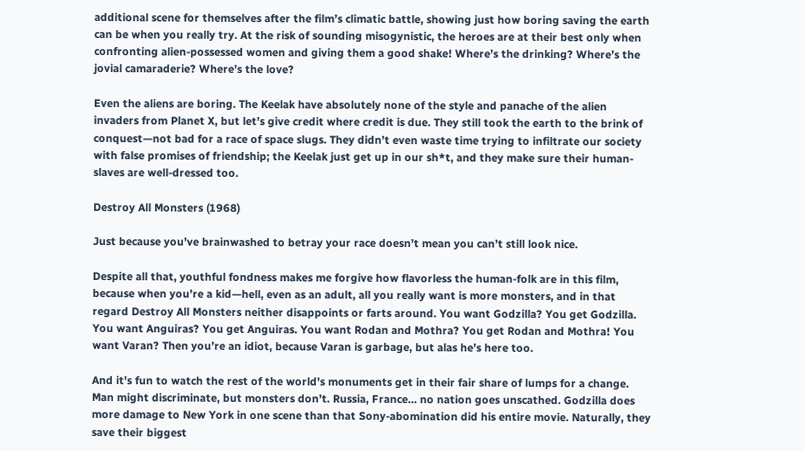additional scene for themselves after the film’s climatic battle, showing just how boring saving the earth can be when you really try. At the risk of sounding misogynistic, the heroes are at their best only when confronting alien-possessed women and giving them a good shake! Where’s the drinking? Where’s the jovial camaraderie? Where’s the love?

Even the aliens are boring. The Keelak have absolutely none of the style and panache of the alien invaders from Planet X, but let’s give credit where credit is due. They still took the earth to the brink of conquest—not bad for a race of space slugs. They didn’t even waste time trying to infiltrate our society with false promises of friendship; the Keelak just get up in our sh*t, and they make sure their human-slaves are well-dressed too.

Destroy All Monsters (1968)

Just because you’ve brainwashed to betray your race doesn’t mean you can’t still look nice.

Despite all that, youthful fondness makes me forgive how flavorless the human-folk are in this film, because when you’re a kid—hell, even as an adult, all you really want is more monsters, and in that regard Destroy All Monsters neither disappoints or farts around. You want Godzilla? You get Godzilla. You want Anguiras? You get Anguiras. You want Rodan and Mothra? You get Rodan and Mothra! You want Varan? Then you’re an idiot, because Varan is garbage, but alas he’s here too.

And it’s fun to watch the rest of the world’s monuments get in their fair share of lumps for a change. Man might discriminate, but monsters don’t. Russia, France… no nation goes unscathed. Godzilla does more damage to New York in one scene than that Sony-abomination did his entire movie. Naturally, they save their biggest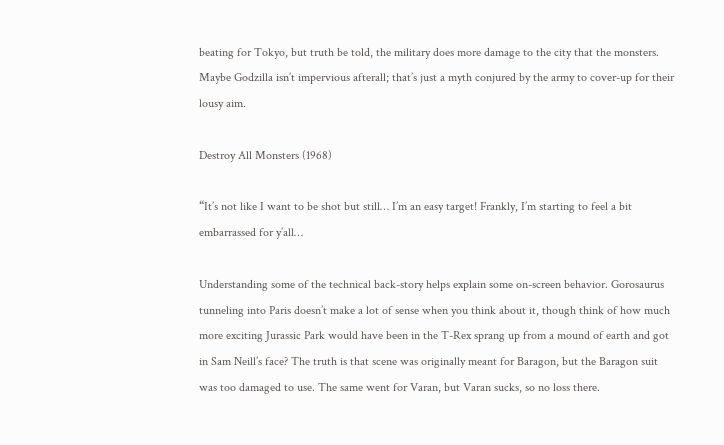beating for Tokyo, but truth be told, the military does more damage to the city that the monsters. Maybe Godzilla isn’t impervious afterall; that’s just a myth conjured by the army to cover-up for their lousy aim.

Destroy All Monsters (1968)

“It’s not like I want to be shot but still… I’m an easy target! Frankly, I’m starting to feel a bit embarrassed for y’all…

Understanding some of the technical back-story helps explain some on-screen behavior. Gorosaurus tunneling into Paris doesn’t make a lot of sense when you think about it, though think of how much more exciting Jurassic Park would have been in the T-Rex sprang up from a mound of earth and got in Sam Neill’s face? The truth is that scene was originally meant for Baragon, but the Baragon suit was too damaged to use. The same went for Varan, but Varan sucks, so no loss there.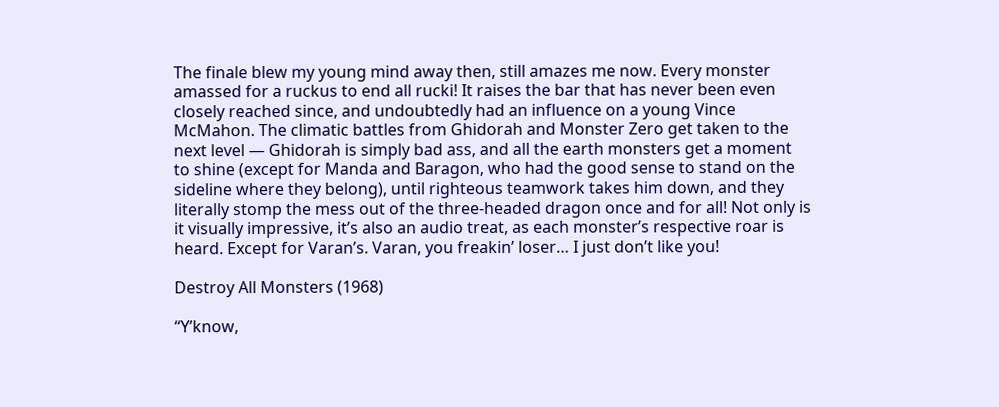The finale blew my young mind away then, still amazes me now. Every monster amassed for a ruckus to end all rucki! It raises the bar that has never been even closely reached since, and undoubtedly had an influence on a young Vince McMahon. The climatic battles from Ghidorah and Monster Zero get taken to the next level — Ghidorah is simply bad ass, and all the earth monsters get a moment to shine (except for Manda and Baragon, who had the good sense to stand on the sideline where they belong), until righteous teamwork takes him down, and they literally stomp the mess out of the three-headed dragon once and for all! Not only is it visually impressive, it’s also an audio treat, as each monster’s respective roar is heard. Except for Varan’s. Varan, you freakin’ loser… I just don’t like you!

Destroy All Monsters (1968)

“Y’know,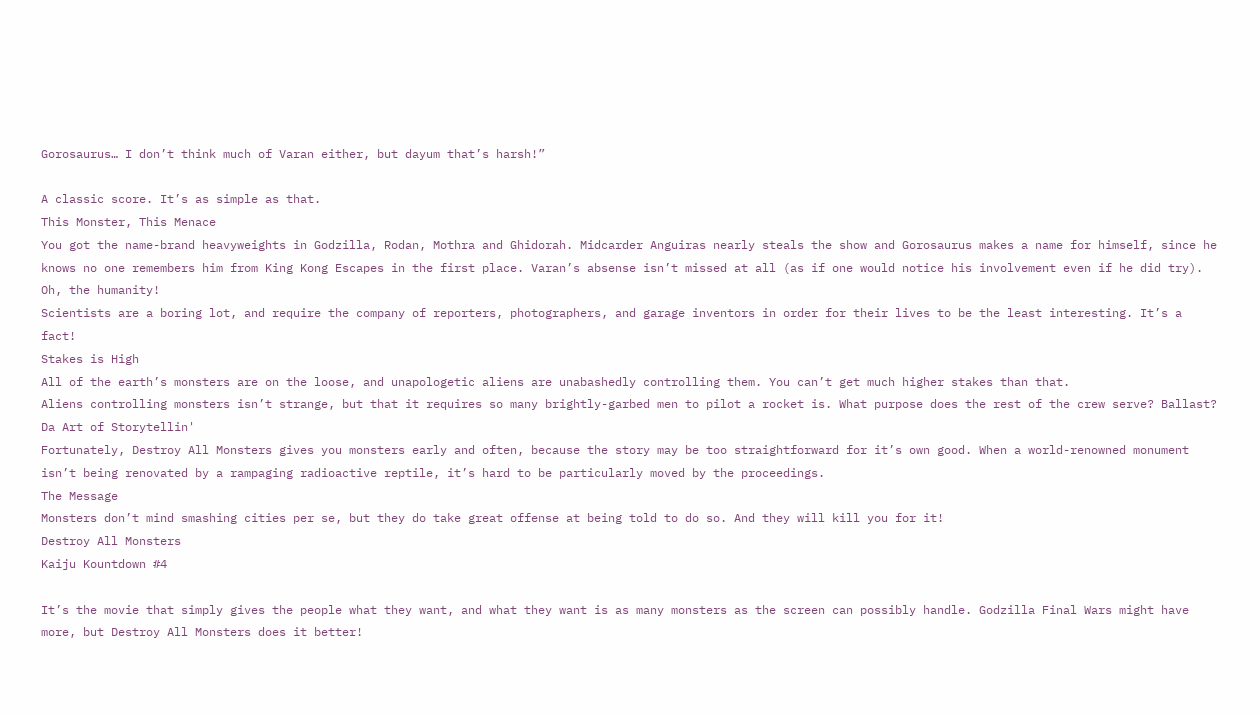Gorosaurus… I don’t think much of Varan either, but dayum that’s harsh!”

A classic score. It’s as simple as that.
This Monster, This Menace
You got the name-brand heavyweights in Godzilla, Rodan, Mothra and Ghidorah. Midcarder Anguiras nearly steals the show and Gorosaurus makes a name for himself, since he knows no one remembers him from King Kong Escapes in the first place. Varan’s absense isn’t missed at all (as if one would notice his involvement even if he did try).
Oh, the humanity!
Scientists are a boring lot, and require the company of reporters, photographers, and garage inventors in order for their lives to be the least interesting. It’s a fact!
Stakes is High
All of the earth’s monsters are on the loose, and unapologetic aliens are unabashedly controlling them. You can’t get much higher stakes than that.
Aliens controlling monsters isn’t strange, but that it requires so many brightly-garbed men to pilot a rocket is. What purpose does the rest of the crew serve? Ballast?
Da Art of Storytellin'
Fortunately, Destroy All Monsters gives you monsters early and often, because the story may be too straightforward for it’s own good. When a world-renowned monument isn’t being renovated by a rampaging radioactive reptile, it’s hard to be particularly moved by the proceedings.
The Message
Monsters don’t mind smashing cities per se, but they do take great offense at being told to do so. And they will kill you for it!
Destroy All Monsters
Kaiju Kountdown #4

It’s the movie that simply gives the people what they want, and what they want is as many monsters as the screen can possibly handle. Godzilla Final Wars might have more, but Destroy All Monsters does it better!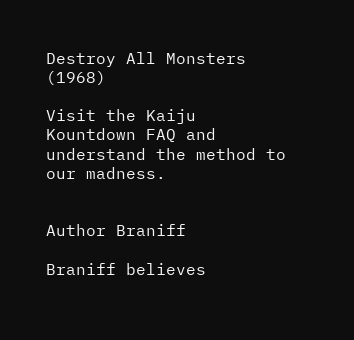Destroy All Monsters (1968)

Visit the Kaiju Kountdown FAQ and understand the method to our madness.


Author Braniff

Braniff believes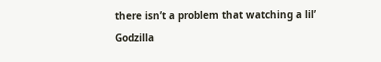there isn’t a problem that watching a lil’ Godzilla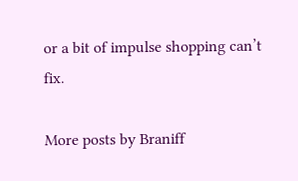or a bit of impulse shopping can’t fix.

More posts by Braniff